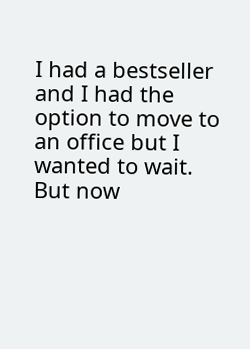I had a bestseller and I had the option to move to an office but I wanted to wait. But now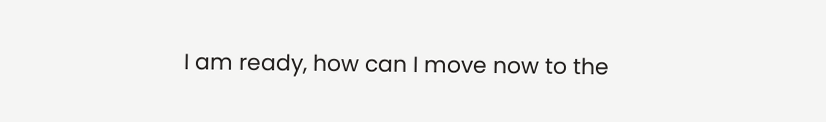I am ready, how can I move now to the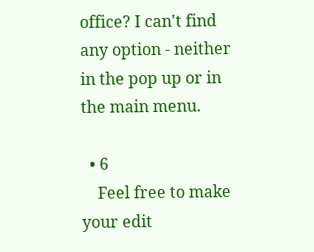office? I can't find any option - neither in the pop up or in the main menu.

  • 6
    Feel free to make your edit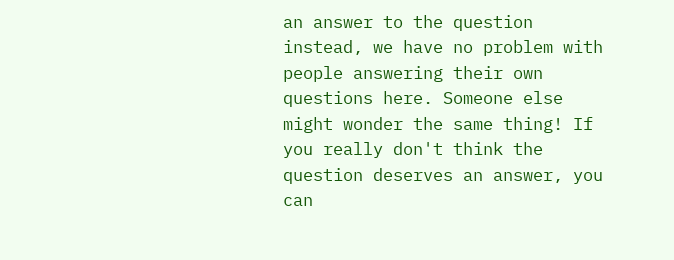an answer to the question instead, we have no problem with people answering their own questions here. Someone else might wonder the same thing! If you really don't think the question deserves an answer, you can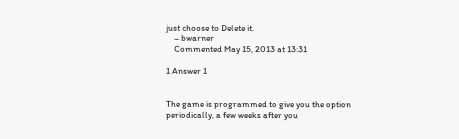just choose to Delete it.
    – bwarner
    Commented May 15, 2013 at 13:31

1 Answer 1


The game is programmed to give you the option periodically, a few weeks after you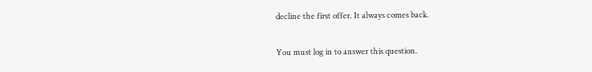decline the first offer. It always comes back.

You must log in to answer this question.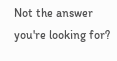Not the answer you're looking for?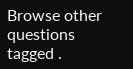Browse other questions tagged .